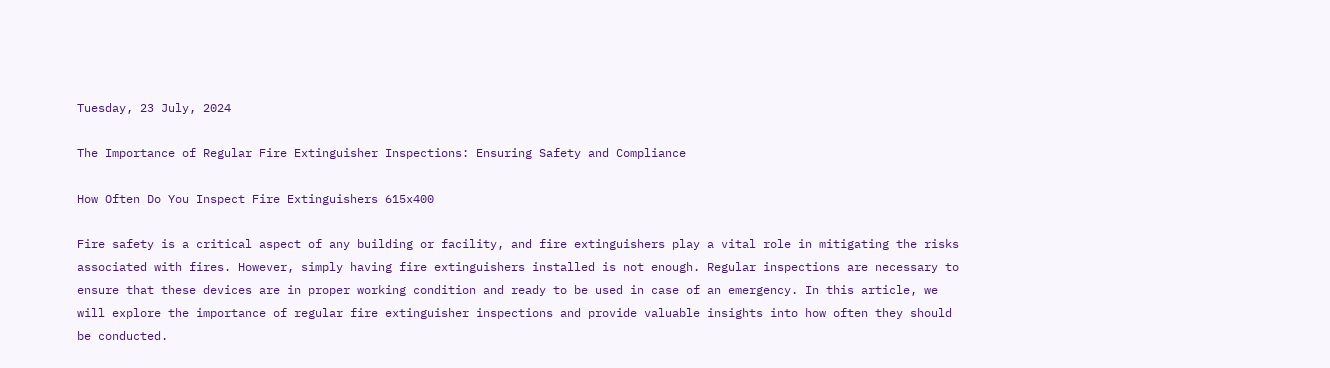Tuesday, 23 July, 2024

The Importance of Regular Fire Extinguisher Inspections: Ensuring Safety and Compliance

How Often Do You Inspect Fire Extinguishers 615x400

Fire safety is a critical aspect of any building or facility, and fire extinguishers play a vital role in mitigating the risks associated with fires. However, simply having fire extinguishers installed is not enough. Regular inspections are necessary to ensure that these devices are in proper working condition and ready to be used in case of an emergency. In this article, we will explore the importance of regular fire extinguisher inspections and provide valuable insights into how often they should be conducted.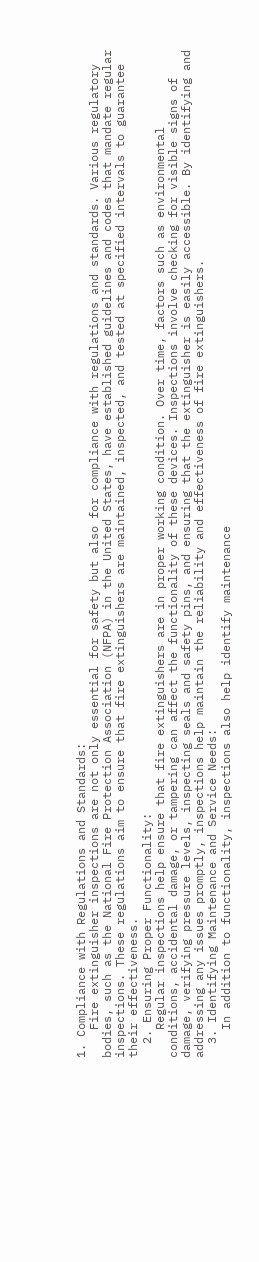1. Compliance with Regulations and Standards:
    Fire extinguisher inspections are not only essential for safety but also for compliance with regulations and standards. Various regulatory bodies, such as the National Fire Protection Association (NFPA) in the United States, have established guidelines and codes that mandate regular inspections. These regulations aim to ensure that fire extinguishers are maintained, inspected, and tested at specified intervals to guarantee their effectiveness.
  2. Ensuring Proper Functionality:
    Regular inspections help ensure that fire extinguishers are in proper working condition. Over time, factors such as environmental conditions, accidental damage, or tampering can affect the functionality of these devices. Inspections involve checking for visible signs of damage, verifying pressure levels, inspecting seals and safety pins, and ensuring that the extinguisher is easily accessible. By identifying and addressing any issues promptly, inspections help maintain the reliability and effectiveness of fire extinguishers.
  3. Identifying Maintenance and Service Needs:
    In addition to functionality, inspections also help identify maintenance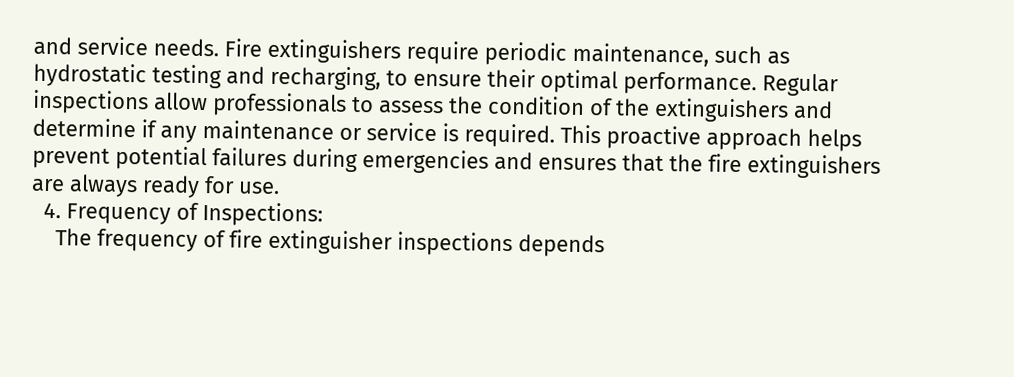and service needs. Fire extinguishers require periodic maintenance, such as hydrostatic testing and recharging, to ensure their optimal performance. Regular inspections allow professionals to assess the condition of the extinguishers and determine if any maintenance or service is required. This proactive approach helps prevent potential failures during emergencies and ensures that the fire extinguishers are always ready for use.
  4. Frequency of Inspections:
    The frequency of fire extinguisher inspections depends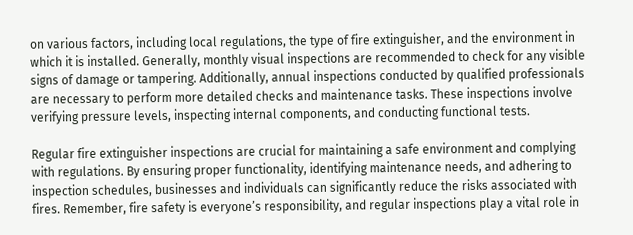on various factors, including local regulations, the type of fire extinguisher, and the environment in which it is installed. Generally, monthly visual inspections are recommended to check for any visible signs of damage or tampering. Additionally, annual inspections conducted by qualified professionals are necessary to perform more detailed checks and maintenance tasks. These inspections involve verifying pressure levels, inspecting internal components, and conducting functional tests.

Regular fire extinguisher inspections are crucial for maintaining a safe environment and complying with regulations. By ensuring proper functionality, identifying maintenance needs, and adhering to inspection schedules, businesses and individuals can significantly reduce the risks associated with fires. Remember, fire safety is everyone’s responsibility, and regular inspections play a vital role in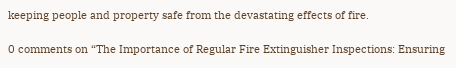keeping people and property safe from the devastating effects of fire.

0 comments on “The Importance of Regular Fire Extinguisher Inspections: Ensuring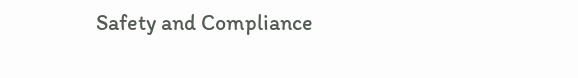Safety and Compliance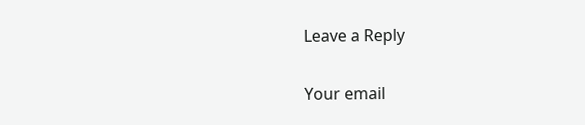Leave a Reply

Your email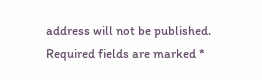address will not be published. Required fields are marked *